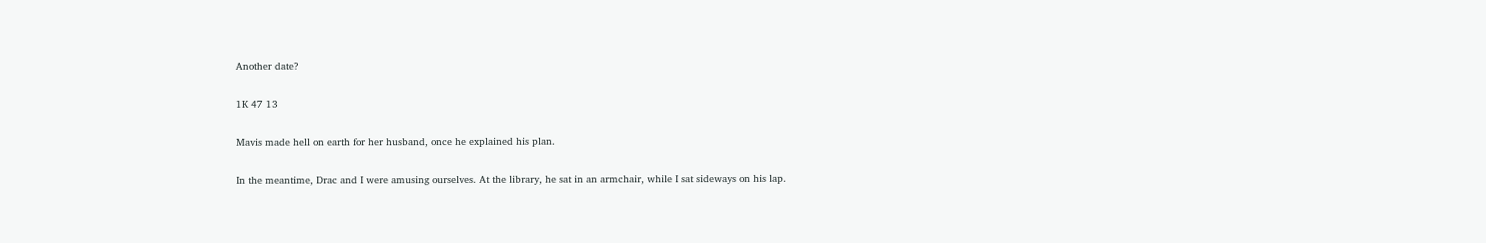Another date?

1K 47 13

Mavis made hell on earth for her husband, once he explained his plan.

In the meantime, Drac and I were amusing ourselves. At the library, he sat in an armchair, while I sat sideways on his lap.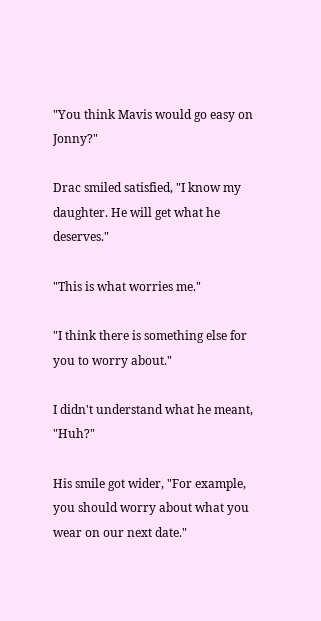"You think Mavis would go easy on Jonny?"

Drac smiled satisfied, "I know my daughter. He will get what he deserves."

"This is what worries me."

"I think there is something else for you to worry about."

I didn't understand what he meant, "Huh?"

His smile got wider, "For example, you should worry about what you wear on our next date."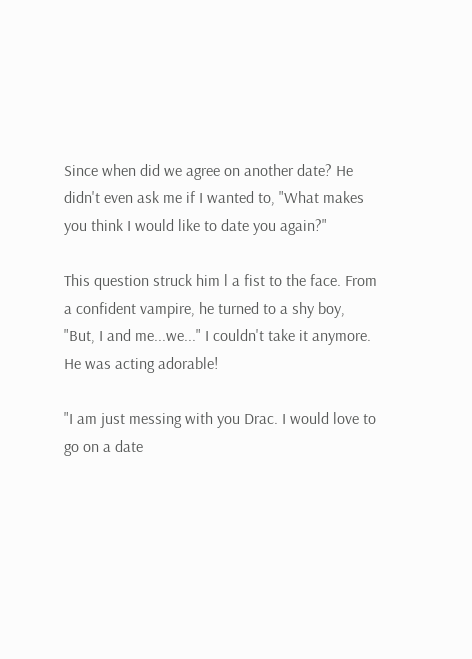Since when did we agree on another date? He didn't even ask me if I wanted to, "What makes you think I would like to date you again?"

This question struck him l a fist to the face. From a confident vampire, he turned to a shy boy, "But, I and me...we..." I couldn't take it anymore. He was acting adorable!

"I am just messing with you Drac. I would love to go on a date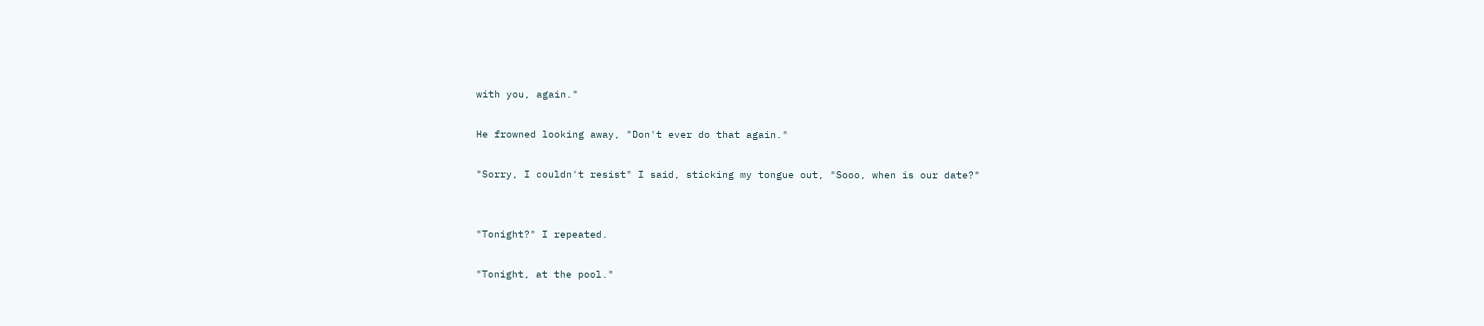with you, again."

He frowned looking away, "Don't ever do that again."

"Sorry, I couldn't resist" I said, sticking my tongue out, "Sooo, when is our date?"


"Tonight?" I repeated.

"Tonight, at the pool."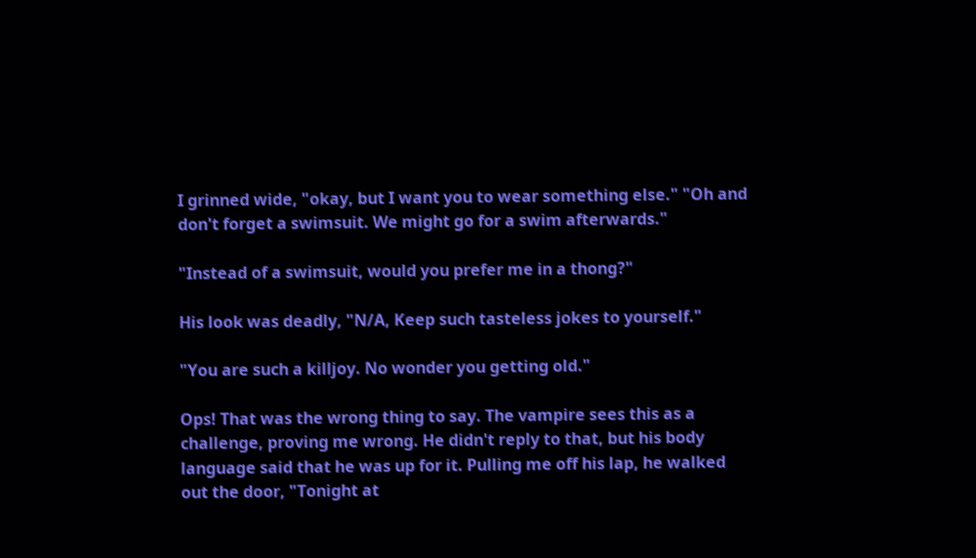I grinned wide, "okay, but I want you to wear something else." "Oh and don't forget a swimsuit. We might go for a swim afterwards."

"Instead of a swimsuit, would you prefer me in a thong?"

His look was deadly, "N/A, Keep such tasteless jokes to yourself."

"You are such a killjoy. No wonder you getting old."

Ops! That was the wrong thing to say. The vampire sees this as a challenge, proving me wrong. He didn't reply to that, but his body language said that he was up for it. Pulling me off his lap, he walked out the door, "Tonight at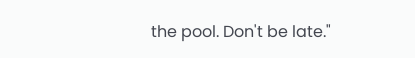the pool. Don't be late."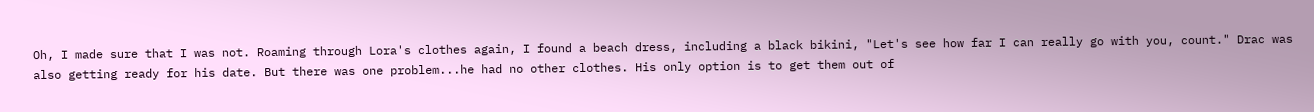Oh, I made sure that I was not. Roaming through Lora's clothes again, I found a beach dress, including a black bikini, "Let's see how far I can really go with you, count." Drac was also getting ready for his date. But there was one problem...he had no other clothes. His only option is to get them out of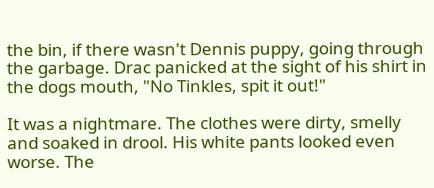the bin, if there wasn't Dennis puppy, going through the garbage. Drac panicked at the sight of his shirt in the dogs mouth, "No Tinkles, spit it out!"

It was a nightmare. The clothes were dirty, smelly and soaked in drool. His white pants looked even worse. The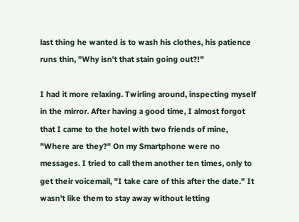last thing he wanted is to wash his clothes, his patience runs thin, "Why isn't that stain going out?!"

I had it more relaxing. Twirling around, inspecting myself in the mirror. After having a good time, I almost forgot that I came to the hotel with two friends of mine, "Where are they?" On my Smartphone were no messages. I tried to call them another ten times, only to get their voicemail, "I take care of this after the date." It wasn't like them to stay away without letting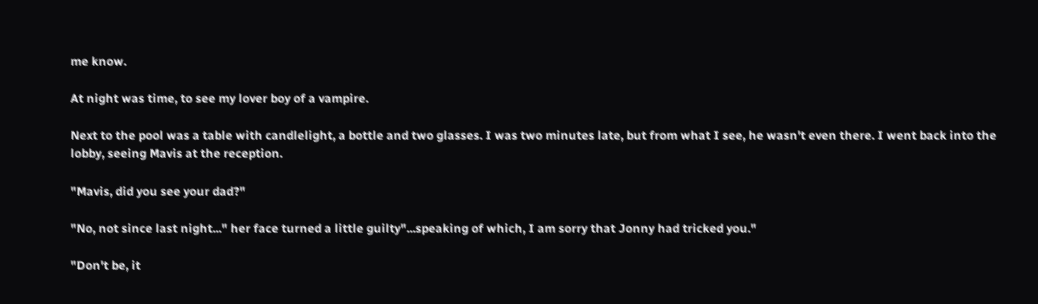me know.

At night was time, to see my lover boy of a vampire.

Next to the pool was a table with candlelight, a bottle and two glasses. I was two minutes late, but from what I see, he wasn't even there. I went back into the lobby, seeing Mavis at the reception.

"Mavis, did you see your dad?"

"No, not since last night..." her face turned a little guilty"...speaking of which, I am sorry that Jonny had tricked you."

"Don't be, it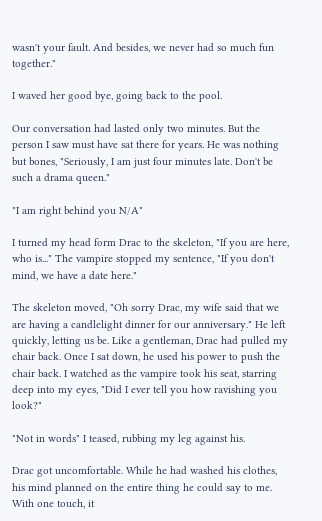wasn't your fault. And besides, we never had so much fun together."

I waved her good bye, going back to the pool.

Our conversation had lasted only two minutes. But the person I saw must have sat there for years. He was nothing but bones, "Seriously, I am just four minutes late. Don't be such a drama queen."

"I am right behind you N/A"

I turned my head form Drac to the skeleton, "If you are here, who is..." The vampire stopped my sentence, "If you don't mind, we have a date here."

The skeleton moved, "Oh sorry Drac, my wife said that we are having a candlelight dinner for our anniversary." He left quickly, letting us be. Like a gentleman, Drac had pulled my chair back. Once I sat down, he used his power to push the chair back. I watched as the vampire took his seat, starring deep into my eyes, "Did I ever tell you how ravishing you look?"

"Not in words" I teased, rubbing my leg against his.

Drac got uncomfortable. While he had washed his clothes, his mind planned on the entire thing he could say to me. With one touch, it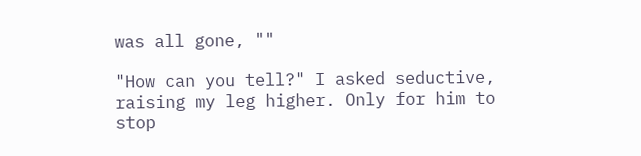was all gone, ""

"How can you tell?" I asked seductive, raising my leg higher. Only for him to stop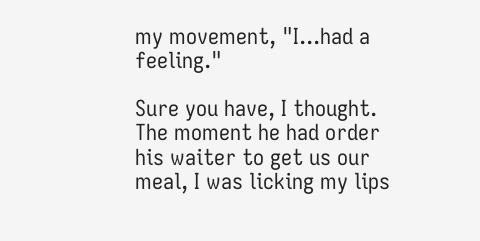my movement, "I...had a feeling."

Sure you have, I thought. The moment he had order his waiter to get us our meal, I was licking my lips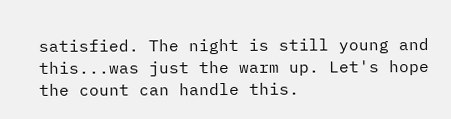satisfied. The night is still young and this...was just the warm up. Let's hope the count can handle this.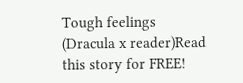Tough feelings (Dracula x reader)Read this story for FREE!